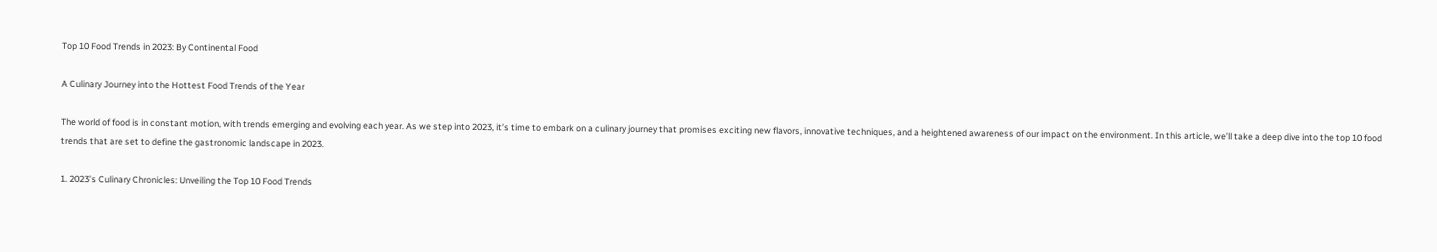Top 10 Food Trends in 2023: By Continental Food

A Culinary Journey into the Hottest Food Trends of the Year

The world of food is in constant motion, with trends emerging and evolving each year. As we step into 2023, it’s time to embark on a culinary journey that promises exciting new flavors, innovative techniques, and a heightened awareness of our impact on the environment. In this article, we’ll take a deep dive into the top 10 food trends that are set to define the gastronomic landscape in 2023.

1. 2023’s Culinary Chronicles: Unveiling the Top 10 Food Trends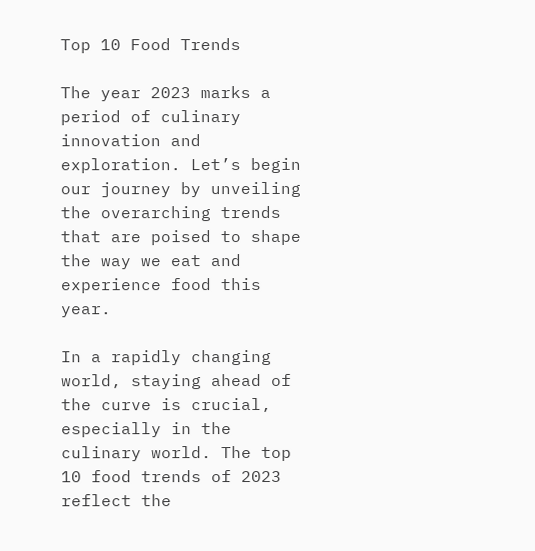Top 10 Food Trends

The year 2023 marks a period of culinary innovation and exploration. Let’s begin our journey by unveiling the overarching trends that are poised to shape the way we eat and experience food this year.

In a rapidly changing world, staying ahead of the curve is crucial, especially in the culinary world. The top 10 food trends of 2023 reflect the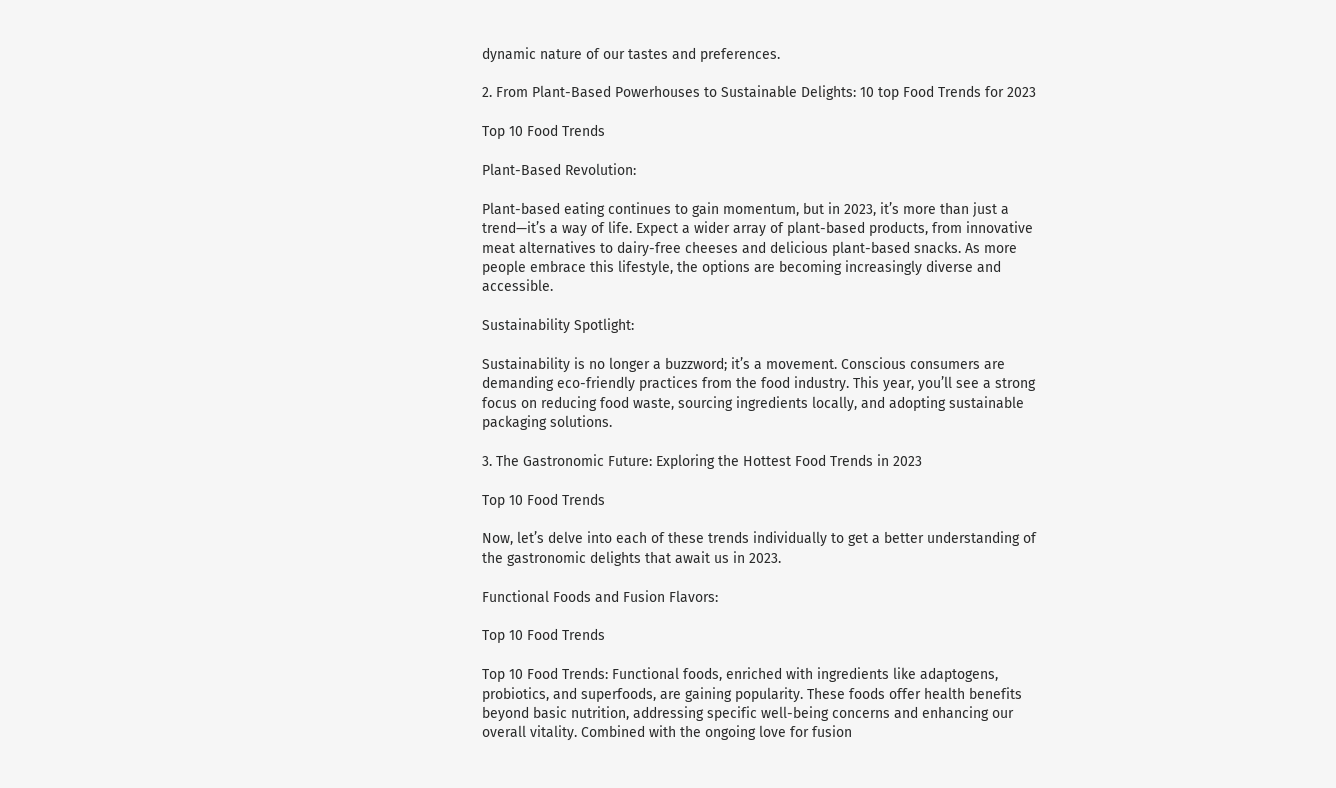dynamic nature of our tastes and preferences.

2. From Plant-Based Powerhouses to Sustainable Delights: 10 top Food Trends for 2023

Top 10 Food Trends

Plant-Based Revolution:

Plant-based eating continues to gain momentum, but in 2023, it’s more than just a trend—it’s a way of life. Expect a wider array of plant-based products, from innovative meat alternatives to dairy-free cheeses and delicious plant-based snacks. As more people embrace this lifestyle, the options are becoming increasingly diverse and accessible.

Sustainability Spotlight:

Sustainability is no longer a buzzword; it’s a movement. Conscious consumers are demanding eco-friendly practices from the food industry. This year, you’ll see a strong focus on reducing food waste, sourcing ingredients locally, and adopting sustainable packaging solutions.

3. The Gastronomic Future: Exploring the Hottest Food Trends in 2023

Top 10 Food Trends

Now, let’s delve into each of these trends individually to get a better understanding of the gastronomic delights that await us in 2023.

Functional Foods and Fusion Flavors:

Top 10 Food Trends

Top 10 Food Trends: Functional foods, enriched with ingredients like adaptogens, probiotics, and superfoods, are gaining popularity. These foods offer health benefits beyond basic nutrition, addressing specific well-being concerns and enhancing our overall vitality. Combined with the ongoing love for fusion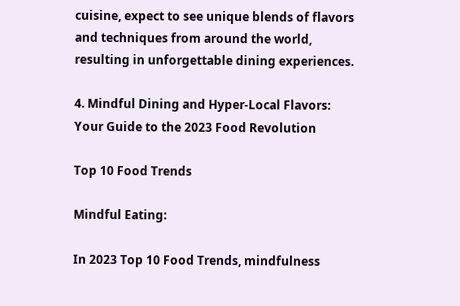cuisine, expect to see unique blends of flavors and techniques from around the world, resulting in unforgettable dining experiences.

4. Mindful Dining and Hyper-Local Flavors: Your Guide to the 2023 Food Revolution

Top 10 Food Trends

Mindful Eating:

In 2023 Top 10 Food Trends, mindfulness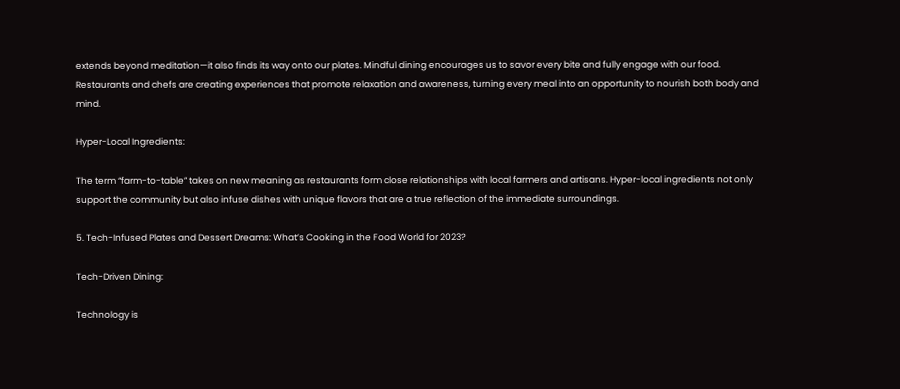extends beyond meditation—it also finds its way onto our plates. Mindful dining encourages us to savor every bite and fully engage with our food. Restaurants and chefs are creating experiences that promote relaxation and awareness, turning every meal into an opportunity to nourish both body and mind.

Hyper-Local Ingredients:

The term “farm-to-table” takes on new meaning as restaurants form close relationships with local farmers and artisans. Hyper-local ingredients not only support the community but also infuse dishes with unique flavors that are a true reflection of the immediate surroundings.

5. Tech-Infused Plates and Dessert Dreams: What’s Cooking in the Food World for 2023?

Tech-Driven Dining:

Technology is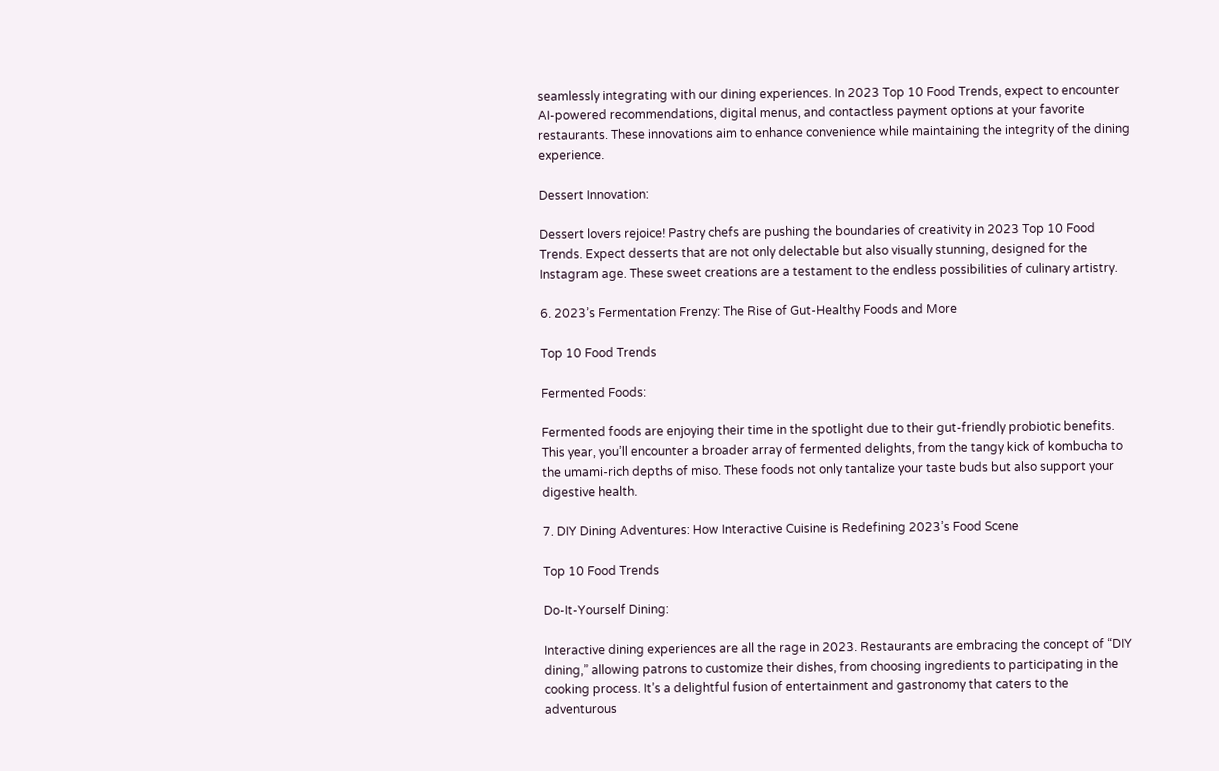seamlessly integrating with our dining experiences. In 2023 Top 10 Food Trends, expect to encounter AI-powered recommendations, digital menus, and contactless payment options at your favorite restaurants. These innovations aim to enhance convenience while maintaining the integrity of the dining experience.

Dessert Innovation:

Dessert lovers rejoice! Pastry chefs are pushing the boundaries of creativity in 2023 Top 10 Food Trends. Expect desserts that are not only delectable but also visually stunning, designed for the Instagram age. These sweet creations are a testament to the endless possibilities of culinary artistry.

6. 2023’s Fermentation Frenzy: The Rise of Gut-Healthy Foods and More

Top 10 Food Trends

Fermented Foods:

Fermented foods are enjoying their time in the spotlight due to their gut-friendly probiotic benefits. This year, you’ll encounter a broader array of fermented delights, from the tangy kick of kombucha to the umami-rich depths of miso. These foods not only tantalize your taste buds but also support your digestive health.

7. DIY Dining Adventures: How Interactive Cuisine is Redefining 2023’s Food Scene

Top 10 Food Trends

Do-It-Yourself Dining:

Interactive dining experiences are all the rage in 2023. Restaurants are embracing the concept of “DIY dining,” allowing patrons to customize their dishes, from choosing ingredients to participating in the cooking process. It’s a delightful fusion of entertainment and gastronomy that caters to the adventurous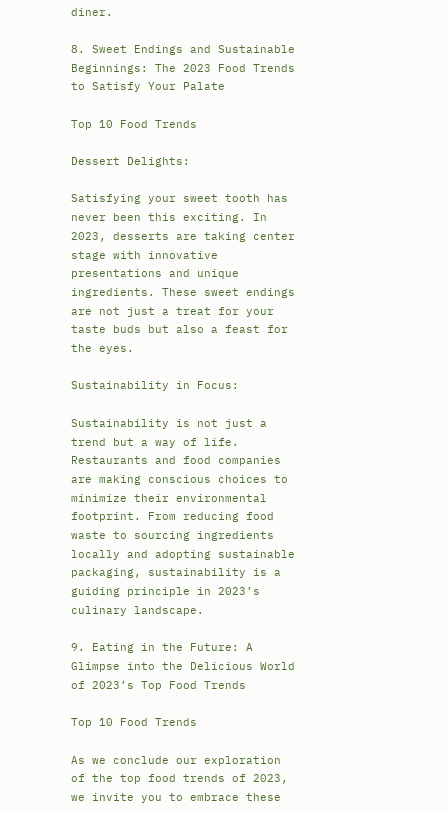diner.

8. Sweet Endings and Sustainable Beginnings: The 2023 Food Trends to Satisfy Your Palate

Top 10 Food Trends

Dessert Delights:

Satisfying your sweet tooth has never been this exciting. In 2023, desserts are taking center stage with innovative presentations and unique ingredients. These sweet endings are not just a treat for your taste buds but also a feast for the eyes.

Sustainability in Focus:

Sustainability is not just a trend but a way of life. Restaurants and food companies are making conscious choices to minimize their environmental footprint. From reducing food waste to sourcing ingredients locally and adopting sustainable packaging, sustainability is a guiding principle in 2023’s culinary landscape.

9. Eating in the Future: A Glimpse into the Delicious World of 2023’s Top Food Trends

Top 10 Food Trends

As we conclude our exploration of the top food trends of 2023, we invite you to embrace these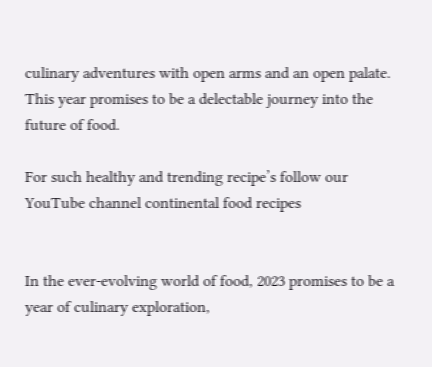culinary adventures with open arms and an open palate. This year promises to be a delectable journey into the future of food.

For such healthy and trending recipe’s follow our YouTube channel continental food recipes


In the ever-evolving world of food, 2023 promises to be a year of culinary exploration,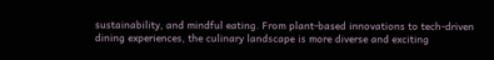sustainability, and mindful eating. From plant-based innovations to tech-driven dining experiences, the culinary landscape is more diverse and exciting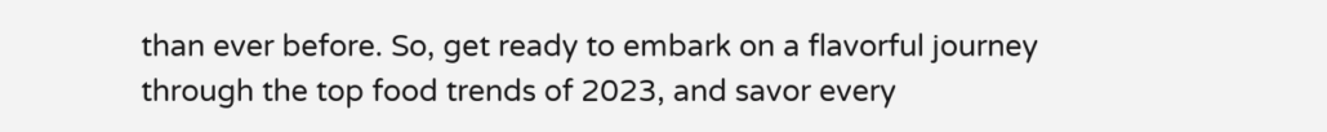than ever before. So, get ready to embark on a flavorful journey through the top food trends of 2023, and savor every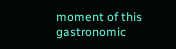moment of this gastronomic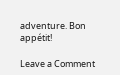adventure. Bon appétit!

Leave a Comment